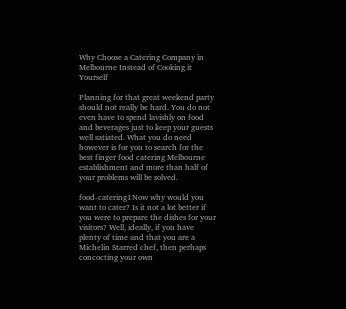Why Choose a Catering Company in Melbourne Instead of Cooking it Yourself

Planning for that great weekend party should not really be hard. You do not even have to spend lavishly on food and beverages just to keep your guests well satiated. What you do need however is for you to search for the best finger food catering Melbourne establishment and more than half of your problems will be solved.

food-catering1Now why would you want to cater? Is it not a lot better if you were to prepare the dishes for your visitors? Well, ideally, if you have plenty of time and that you are a Michelin Starred chef, then perhaps concocting your own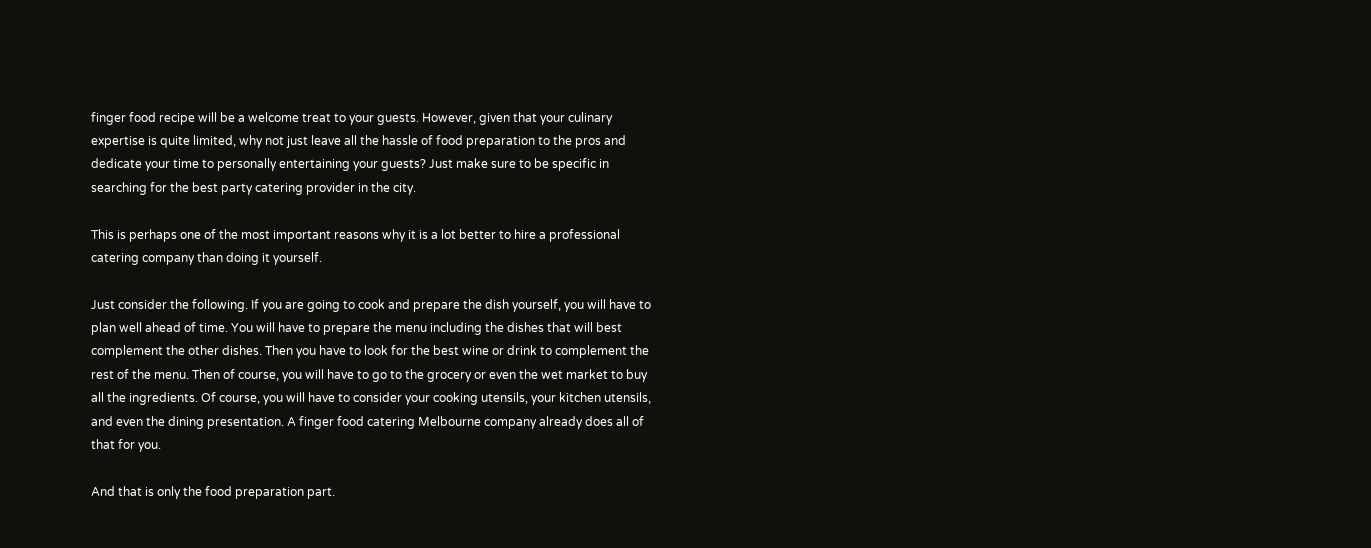finger food recipe will be a welcome treat to your guests. However, given that your culinary expertise is quite limited, why not just leave all the hassle of food preparation to the pros and dedicate your time to personally entertaining your guests? Just make sure to be specific in searching for the best party catering provider in the city.

This is perhaps one of the most important reasons why it is a lot better to hire a professional catering company than doing it yourself.

Just consider the following. If you are going to cook and prepare the dish yourself, you will have to plan well ahead of time. You will have to prepare the menu including the dishes that will best complement the other dishes. Then you have to look for the best wine or drink to complement the rest of the menu. Then of course, you will have to go to the grocery or even the wet market to buy all the ingredients. Of course, you will have to consider your cooking utensils, your kitchen utensils, and even the dining presentation. A finger food catering Melbourne company already does all of that for you.

And that is only the food preparation part.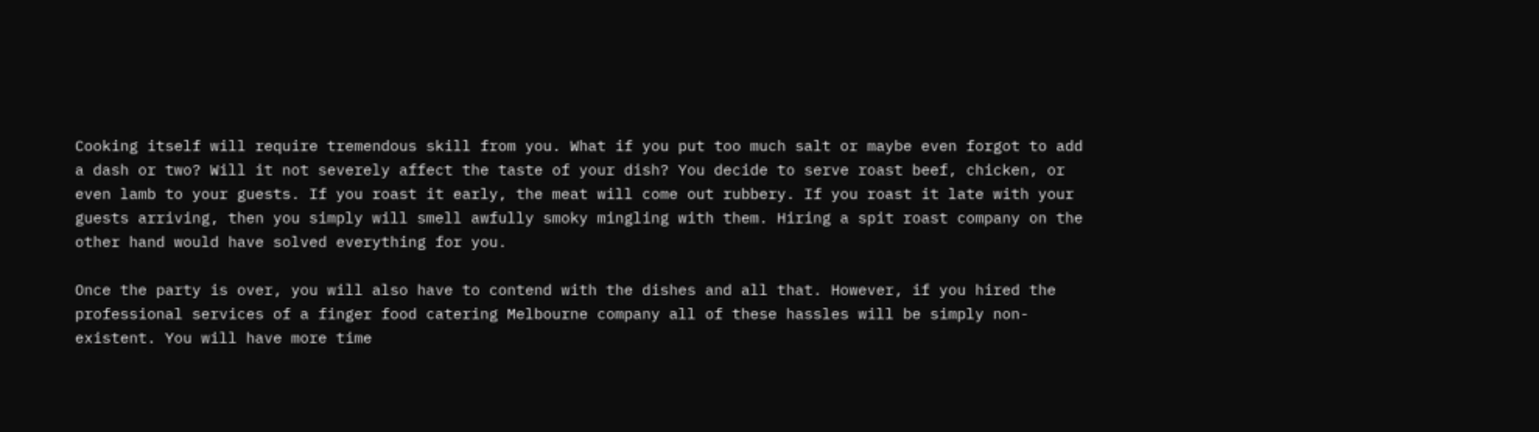Cooking itself will require tremendous skill from you. What if you put too much salt or maybe even forgot to add a dash or two? Will it not severely affect the taste of your dish? You decide to serve roast beef, chicken, or even lamb to your guests. If you roast it early, the meat will come out rubbery. If you roast it late with your guests arriving, then you simply will smell awfully smoky mingling with them. Hiring a spit roast company on the other hand would have solved everything for you.

Once the party is over, you will also have to contend with the dishes and all that. However, if you hired the professional services of a finger food catering Melbourne company all of these hassles will be simply non-existent. You will have more time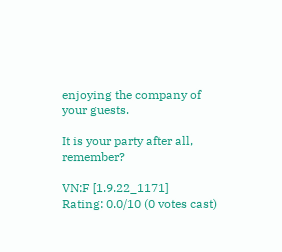enjoying the company of your guests.

It is your party after all, remember?

VN:F [1.9.22_1171]
Rating: 0.0/10 (0 votes cast)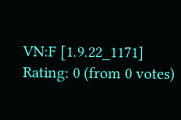VN:F [1.9.22_1171]
Rating: 0 (from 0 votes)